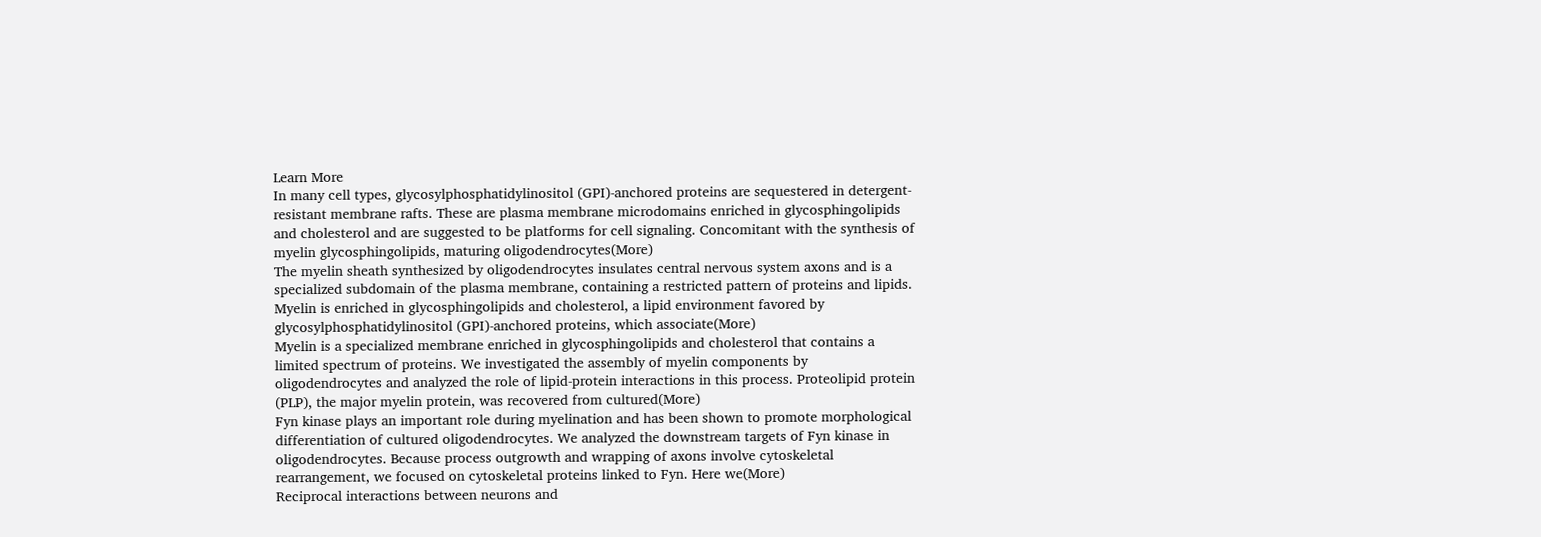Learn More
In many cell types, glycosylphosphatidylinositol (GPI)-anchored proteins are sequestered in detergent-resistant membrane rafts. These are plasma membrane microdomains enriched in glycosphingolipids and cholesterol and are suggested to be platforms for cell signaling. Concomitant with the synthesis of myelin glycosphingolipids, maturing oligodendrocytes(More)
The myelin sheath synthesized by oligodendrocytes insulates central nervous system axons and is a specialized subdomain of the plasma membrane, containing a restricted pattern of proteins and lipids. Myelin is enriched in glycosphingolipids and cholesterol, a lipid environment favored by glycosylphosphatidylinositol (GPI)-anchored proteins, which associate(More)
Myelin is a specialized membrane enriched in glycosphingolipids and cholesterol that contains a limited spectrum of proteins. We investigated the assembly of myelin components by oligodendrocytes and analyzed the role of lipid-protein interactions in this process. Proteolipid protein (PLP), the major myelin protein, was recovered from cultured(More)
Fyn kinase plays an important role during myelination and has been shown to promote morphological differentiation of cultured oligodendrocytes. We analyzed the downstream targets of Fyn kinase in oligodendrocytes. Because process outgrowth and wrapping of axons involve cytoskeletal rearrangement, we focused on cytoskeletal proteins linked to Fyn. Here we(More)
Reciprocal interactions between neurons and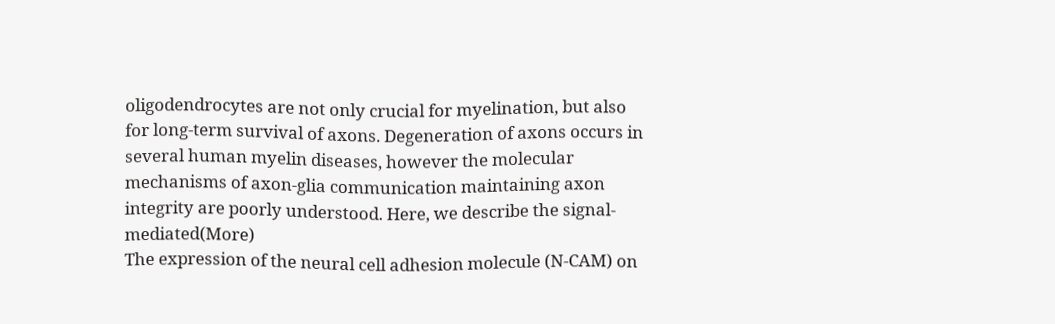oligodendrocytes are not only crucial for myelination, but also for long-term survival of axons. Degeneration of axons occurs in several human myelin diseases, however the molecular mechanisms of axon-glia communication maintaining axon integrity are poorly understood. Here, we describe the signal-mediated(More)
The expression of the neural cell adhesion molecule (N-CAM) on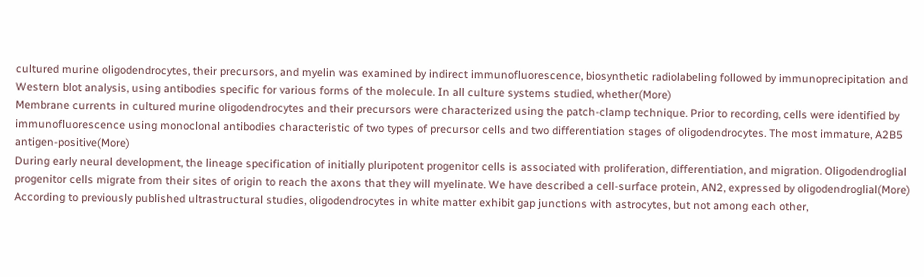cultured murine oligodendrocytes, their precursors, and myelin was examined by indirect immunofluorescence, biosynthetic radiolabeling followed by immunoprecipitation and Western blot analysis, using antibodies specific for various forms of the molecule. In all culture systems studied, whether(More)
Membrane currents in cultured murine oligodendrocytes and their precursors were characterized using the patch-clamp technique. Prior to recording, cells were identified by immunofluorescence using monoclonal antibodies characteristic of two types of precursor cells and two differentiation stages of oligodendrocytes. The most immature, A2B5 antigen-positive(More)
During early neural development, the lineage specification of initially pluripotent progenitor cells is associated with proliferation, differentiation, and migration. Oligodendroglial progenitor cells migrate from their sites of origin to reach the axons that they will myelinate. We have described a cell-surface protein, AN2, expressed by oligodendroglial(More)
According to previously published ultrastructural studies, oligodendrocytes in white matter exhibit gap junctions with astrocytes, but not among each other,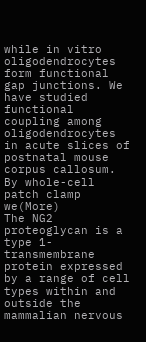while in vitro oligodendrocytes form functional gap junctions. We have studied functional coupling among oligodendrocytes in acute slices of postnatal mouse corpus callosum. By whole-cell patch clamp we(More)
The NG2 proteoglycan is a type 1-transmembrane protein expressed by a range of cell types within and outside the mammalian nervous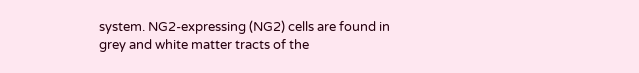system. NG2-expressing (NG2) cells are found in grey and white matter tracts of the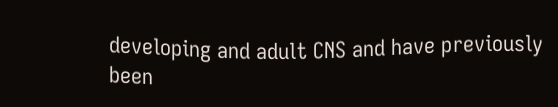developing and adult CNS and have previously been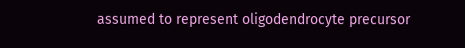assumed to represent oligodendrocyte precursor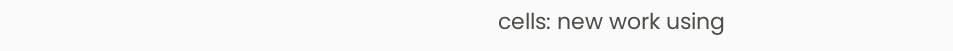cells: new work using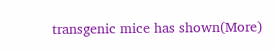transgenic mice has shown(More)